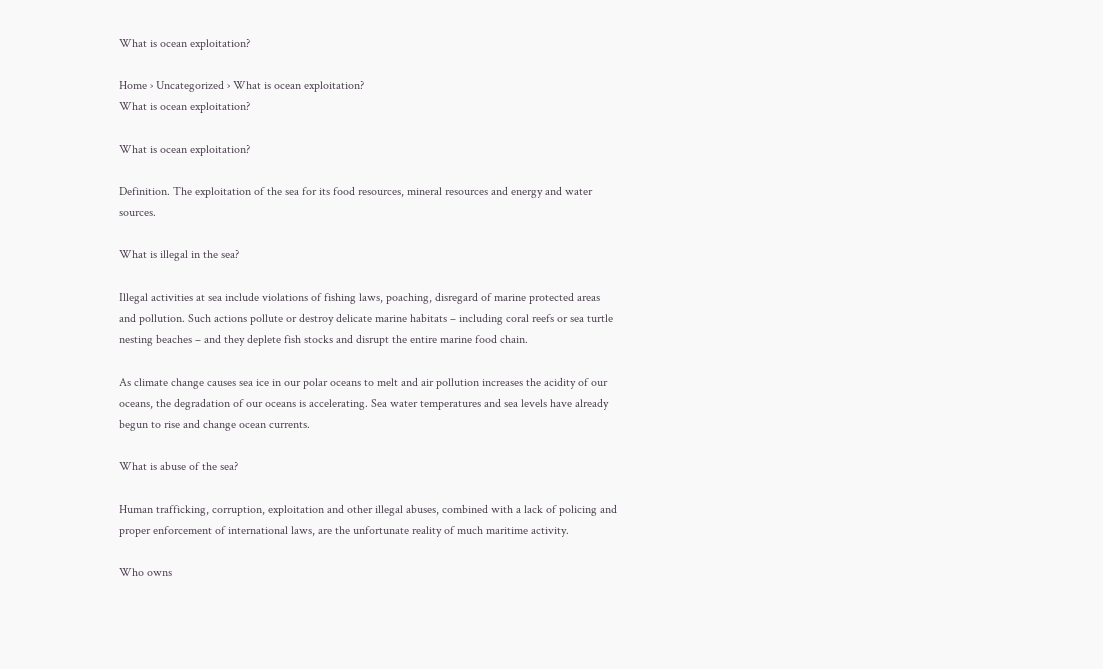What is ocean exploitation?

Home › Uncategorized › What is ocean exploitation?
What is ocean exploitation?

What is ocean exploitation?

Definition. The exploitation of the sea for its food resources, mineral resources and energy and water sources.

What is illegal in the sea?

Illegal activities at sea include violations of fishing laws, poaching, disregard of marine protected areas and pollution. Such actions pollute or destroy delicate marine habitats – including coral reefs or sea turtle nesting beaches – and they deplete fish stocks and disrupt the entire marine food chain.

As climate change causes sea ice in our polar oceans to melt and air pollution increases the acidity of our oceans, the degradation of our oceans is accelerating. Sea water temperatures and sea levels have already begun to rise and change ocean currents.

What is abuse of the sea?

Human trafficking, corruption, exploitation and other illegal abuses, combined with a lack of policing and proper enforcement of international laws, are the unfortunate reality of much maritime activity.

Who owns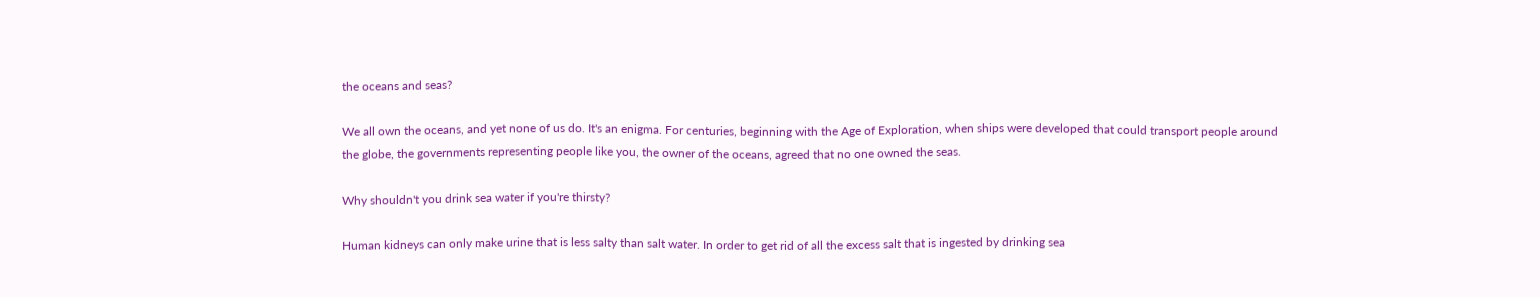the oceans and seas?

We all own the oceans, and yet none of us do. It's an enigma. For centuries, beginning with the Age of Exploration, when ships were developed that could transport people around the globe, the governments representing people like you, the owner of the oceans, agreed that no one owned the seas.

Why shouldn't you drink sea water if you're thirsty?

Human kidneys can only make urine that is less salty than salt water. In order to get rid of all the excess salt that is ingested by drinking sea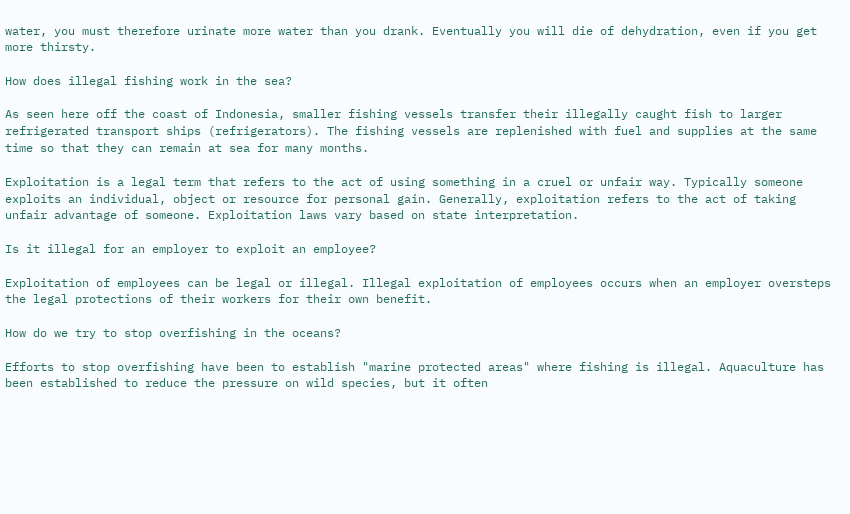water, you must therefore urinate more water than you drank. Eventually you will die of dehydration, even if you get more thirsty.

How does illegal fishing work in the sea?

As seen here off the coast of Indonesia, smaller fishing vessels transfer their illegally caught fish to larger refrigerated transport ships (refrigerators). The fishing vessels are replenished with fuel and supplies at the same time so that they can remain at sea for many months.

Exploitation is a legal term that refers to the act of using something in a cruel or unfair way. Typically someone exploits an individual, object or resource for personal gain. Generally, exploitation refers to the act of taking unfair advantage of someone. Exploitation laws vary based on state interpretation.

Is it illegal for an employer to exploit an employee?

Exploitation of employees can be legal or illegal. Illegal exploitation of employees occurs when an employer oversteps the legal protections of their workers for their own benefit.

How do we try to stop overfishing in the oceans?

Efforts to stop overfishing have been to establish "marine protected areas" where fishing is illegal. Aquaculture has been established to reduce the pressure on wild species, but it often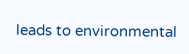leads to environmental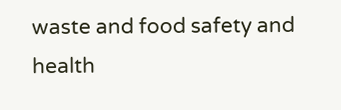waste and food safety and health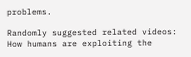problems.

Randomly suggested related videos:
How humans are exploiting the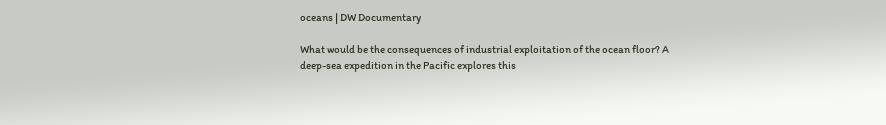oceans | DW Documentary

What would be the consequences of industrial exploitation of the ocean floor? A deep-sea expedition in the Pacific explores this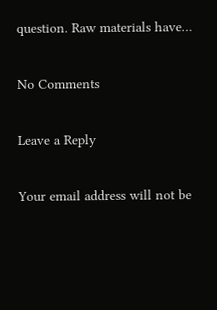question. Raw materials have…

No Comments

Leave a Reply

Your email address will not be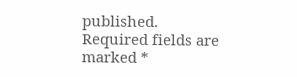published. Required fields are marked *